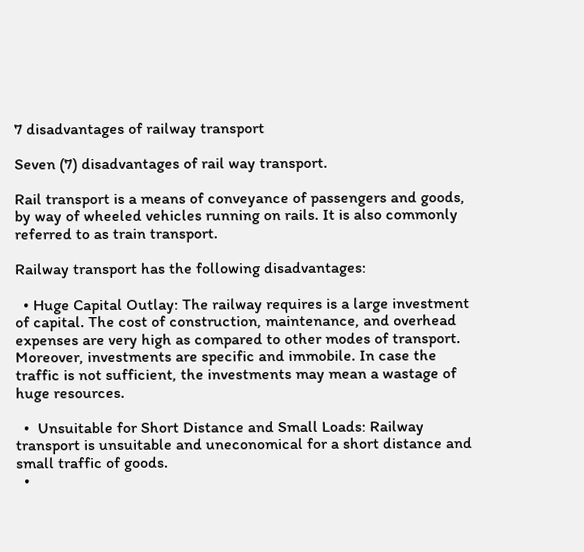7 disadvantages of railway transport

Seven (7) disadvantages of rail way transport.

Rail transport is a means of conveyance of passengers and goods, by way of wheeled vehicles running on rails. It is also commonly referred to as train transport.

Railway transport has the following disadvantages:

  • Huge Capital Outlay: The railway requires is a large investment of capital. The cost of construction, maintenance, and overhead expenses are very high as compared to other modes of transport. Moreover, investments are specific and immobile. In case the traffic is not sufficient, the investments may mean a wastage of huge resources.

  •  Unsuitable for Short Distance and Small Loads: Railway transport is unsuitable and uneconomical for a short distance and small traffic of goods.
  •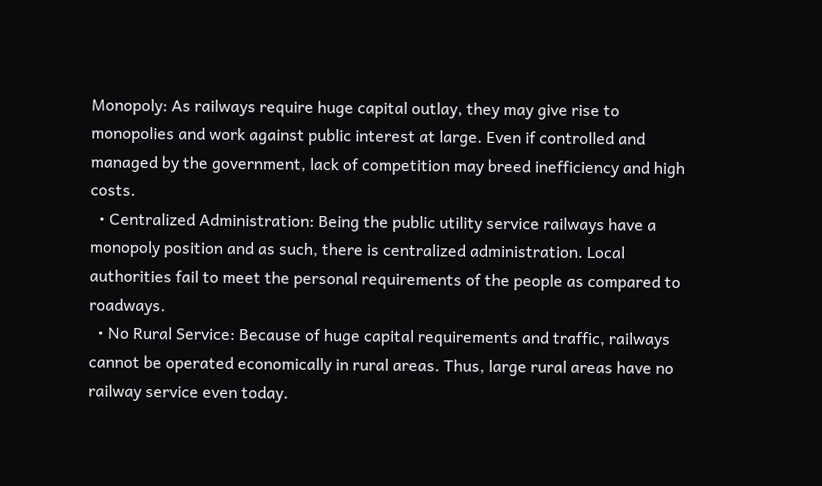Monopoly: As railways require huge capital outlay, they may give rise to monopolies and work against public interest at large. Even if controlled and managed by the government, lack of competition may breed inefficiency and high costs.
  • Centralized Administration: Being the public utility service railways have a monopoly position and as such, there is centralized administration. Local authorities fail to meet the personal requirements of the people as compared to roadways.
  • No Rural Service: Because of huge capital requirements and traffic, railways cannot be operated economically in rural areas. Thus, large rural areas have no railway service even today.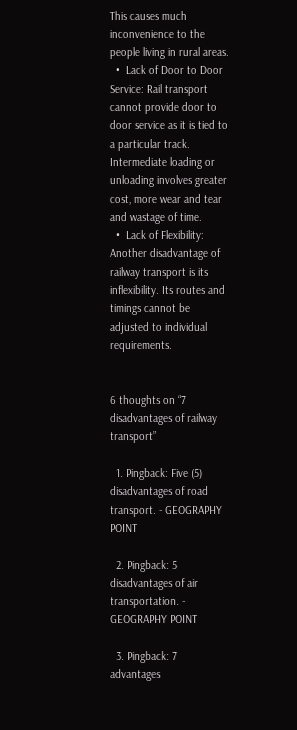This causes much inconvenience to the people living in rural areas.
  •  Lack of Door to Door Service: Rail transport cannot provide door to door service as it is tied to a particular track. Intermediate loading or unloading involves greater cost, more wear and tear and wastage of time.
  •  Lack of Flexibility: Another disadvantage of railway transport is its inflexibility. Its routes and timings cannot be adjusted to individual requirements.


6 thoughts on “7 disadvantages of railway transport”

  1. Pingback: Five (5) disadvantages of road transport. - GEOGRAPHY POINT

  2. Pingback: 5 disadvantages of air transportation. - GEOGRAPHY POINT

  3. Pingback: 7 advantages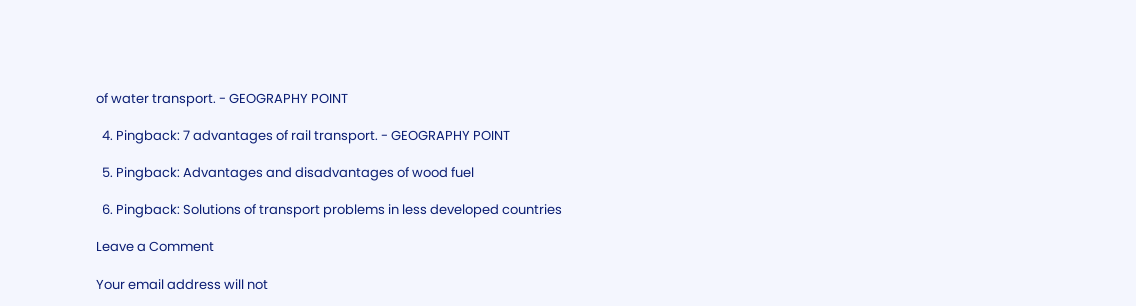of water transport. - GEOGRAPHY POINT

  4. Pingback: 7 advantages of rail transport. - GEOGRAPHY POINT

  5. Pingback: Advantages and disadvantages of wood fuel

  6. Pingback: Solutions of transport problems in less developed countries

Leave a Comment

Your email address will not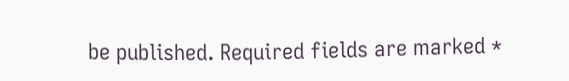be published. Required fields are marked *